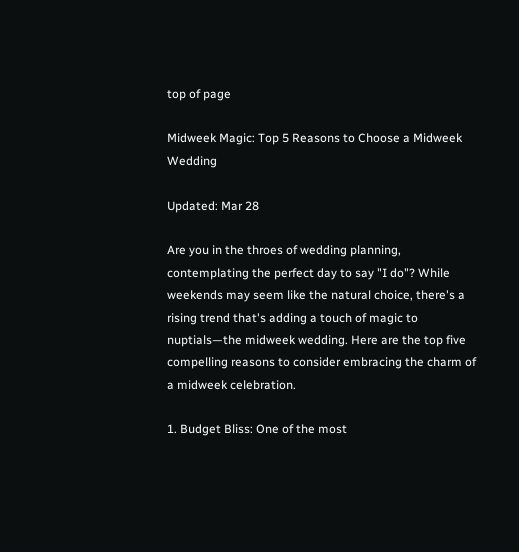top of page

Midweek Magic: Top 5 Reasons to Choose a Midweek Wedding

Updated: Mar 28

Are you in the throes of wedding planning, contemplating the perfect day to say "I do"? While weekends may seem like the natural choice, there's a rising trend that's adding a touch of magic to nuptials—the midweek wedding. Here are the top five compelling reasons to consider embracing the charm of a midweek celebration.

1. Budget Bliss: One of the most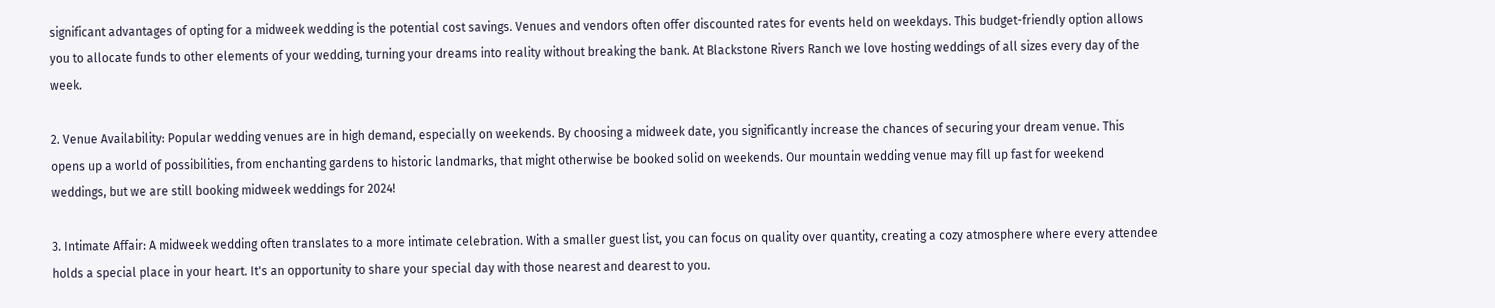significant advantages of opting for a midweek wedding is the potential cost savings. Venues and vendors often offer discounted rates for events held on weekdays. This budget-friendly option allows you to allocate funds to other elements of your wedding, turning your dreams into reality without breaking the bank. At Blackstone Rivers Ranch we love hosting weddings of all sizes every day of the week.

2. Venue Availability: Popular wedding venues are in high demand, especially on weekends. By choosing a midweek date, you significantly increase the chances of securing your dream venue. This opens up a world of possibilities, from enchanting gardens to historic landmarks, that might otherwise be booked solid on weekends. Our mountain wedding venue may fill up fast for weekend weddings, but we are still booking midweek weddings for 2024!

3. Intimate Affair: A midweek wedding often translates to a more intimate celebration. With a smaller guest list, you can focus on quality over quantity, creating a cozy atmosphere where every attendee holds a special place in your heart. It's an opportunity to share your special day with those nearest and dearest to you.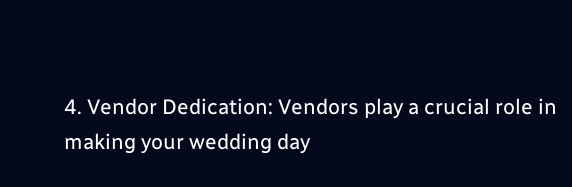4. Vendor Dedication: Vendors play a crucial role in making your wedding day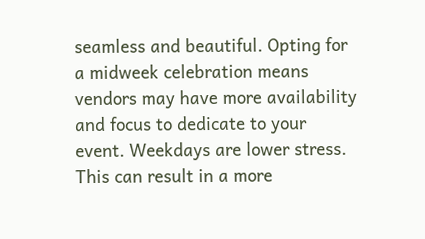seamless and beautiful. Opting for a midweek celebration means vendors may have more availability and focus to dedicate to your event. Weekdays are lower stress. This can result in a more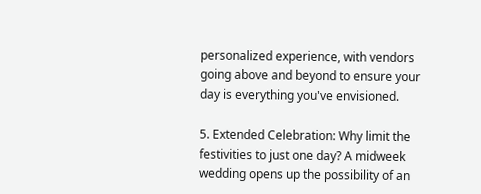personalized experience, with vendors going above and beyond to ensure your day is everything you've envisioned.

5. Extended Celebration: Why limit the festivities to just one day? A midweek wedding opens up the possibility of an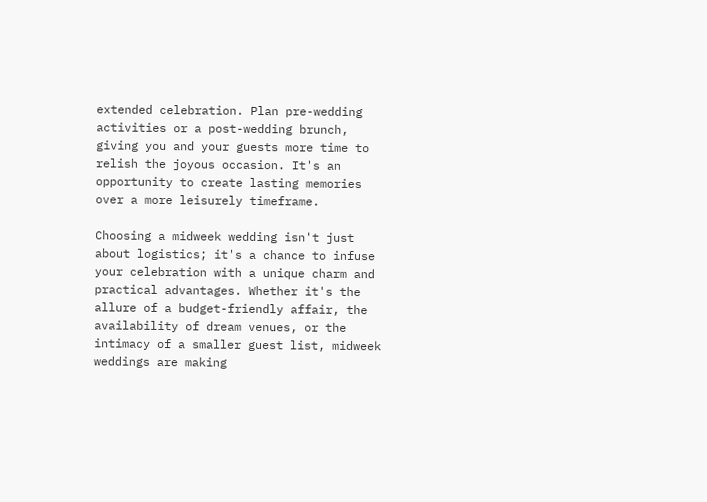extended celebration. Plan pre-wedding activities or a post-wedding brunch, giving you and your guests more time to relish the joyous occasion. It's an opportunity to create lasting memories over a more leisurely timeframe.

Choosing a midweek wedding isn't just about logistics; it's a chance to infuse your celebration with a unique charm and practical advantages. Whether it's the allure of a budget-friendly affair, the availability of dream venues, or the intimacy of a smaller guest list, midweek weddings are making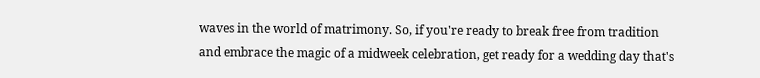waves in the world of matrimony. So, if you're ready to break free from tradition and embrace the magic of a midweek celebration, get ready for a wedding day that's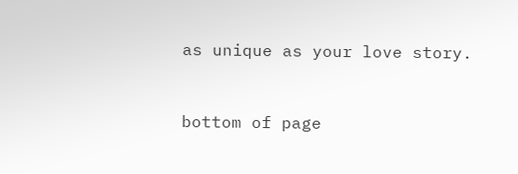as unique as your love story.


bottom of page